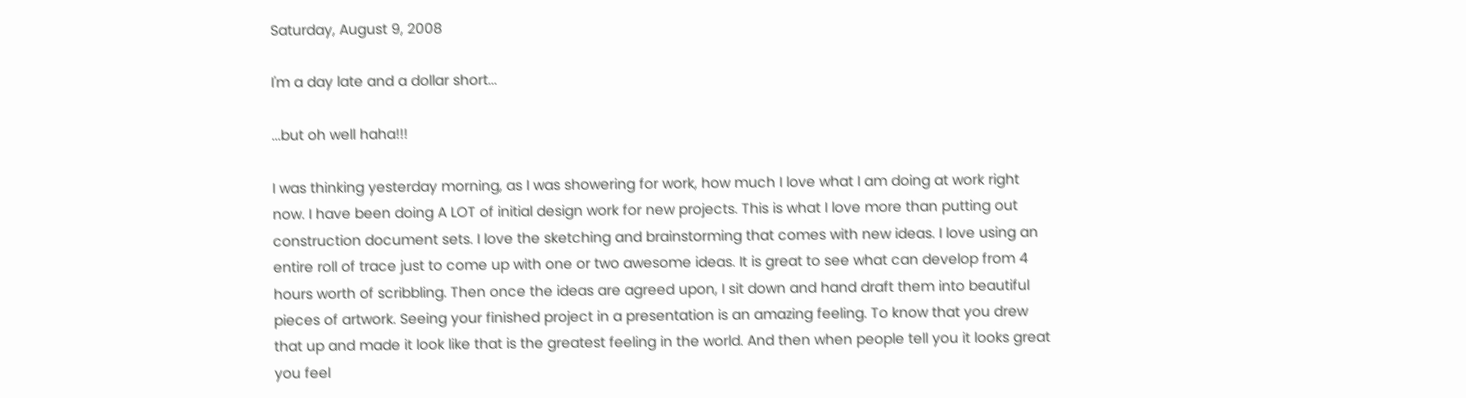Saturday, August 9, 2008

I'm a day late and a dollar short...

...but oh well haha!!!

I was thinking yesterday morning, as I was showering for work, how much I love what I am doing at work right now. I have been doing A LOT of initial design work for new projects. This is what I love more than putting out construction document sets. I love the sketching and brainstorming that comes with new ideas. I love using an entire roll of trace just to come up with one or two awesome ideas. It is great to see what can develop from 4 hours worth of scribbling. Then once the ideas are agreed upon, I sit down and hand draft them into beautiful pieces of artwork. Seeing your finished project in a presentation is an amazing feeling. To know that you drew that up and made it look like that is the greatest feeling in the world. And then when people tell you it looks great you feel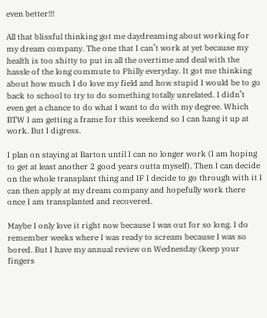even better!!!

All that blissful thinking got me daydreaming about working for my dream company. The one that I can’t work at yet because my health is too shitty to put in all the overtime and deal with the hassle of the long commute to Philly everyday. It got me thinking about how much I do love my field and how stupid I would be to go back to school to try to do something totally unrelated. I didn’t even get a chance to do what I want to do with my degree. Which BTW I am getting a frame for this weekend so I can hang it up at work. But I digress.

I plan on staying at Barton until I can no longer work (I am hoping to get at least another 2 good years outta myself). Then I can decide on the whole transplant thing and IF I decide to go through with it I can then apply at my dream company and hopefully work there once I am transplanted and recovered.

Maybe I only love it right now because I was out for so long. I do remember weeks where I was ready to scream because I was so bored. But I have my annual review on Wednesday (keep your fingers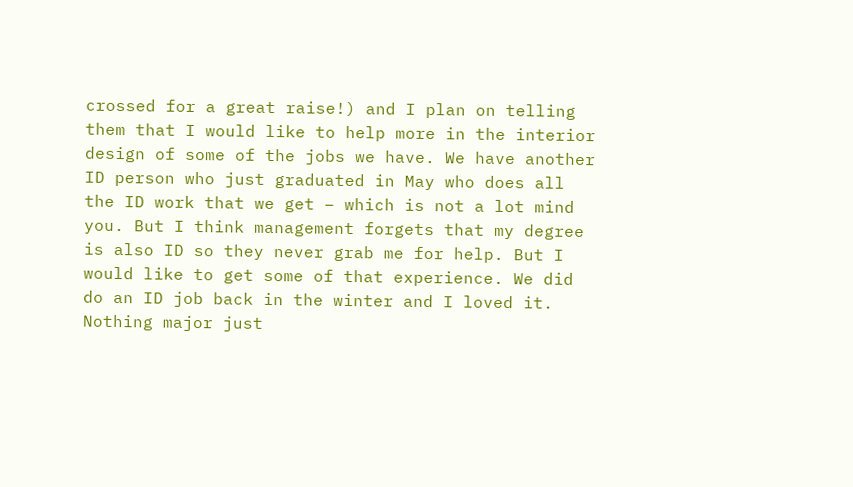crossed for a great raise!) and I plan on telling them that I would like to help more in the interior design of some of the jobs we have. We have another ID person who just graduated in May who does all the ID work that we get – which is not a lot mind you. But I think management forgets that my degree is also ID so they never grab me for help. But I would like to get some of that experience. We did do an ID job back in the winter and I loved it. Nothing major just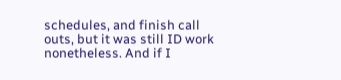schedules, and finish call outs, but it was still ID work nonetheless. And if I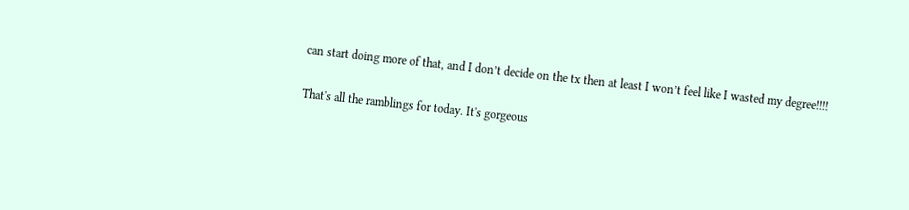can start doing more of that, and I don’t decide on the tx then at least I won’t feel like I wasted my degree!!!!

That's all the ramblings for today. It's gorgeous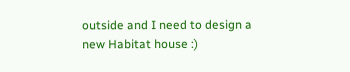outside and I need to design a new Habitat house :)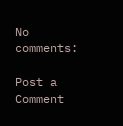No comments:

Post a Comment